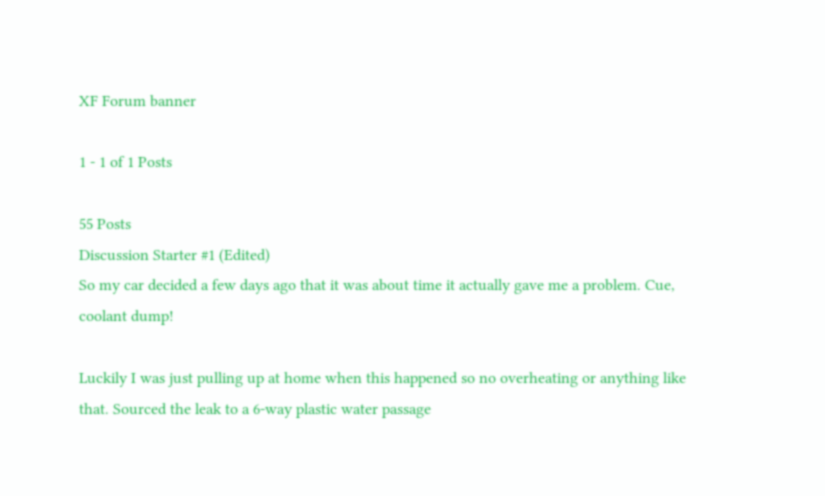XF Forum banner

1 - 1 of 1 Posts

55 Posts
Discussion Starter #1 (Edited)
So my car decided a few days ago that it was about time it actually gave me a problem. Cue, coolant dump!

Luckily I was just pulling up at home when this happened so no overheating or anything like that. Sourced the leak to a 6-way plastic water passage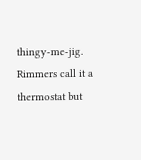thingy-me-jig. Rimmers call it a thermostat but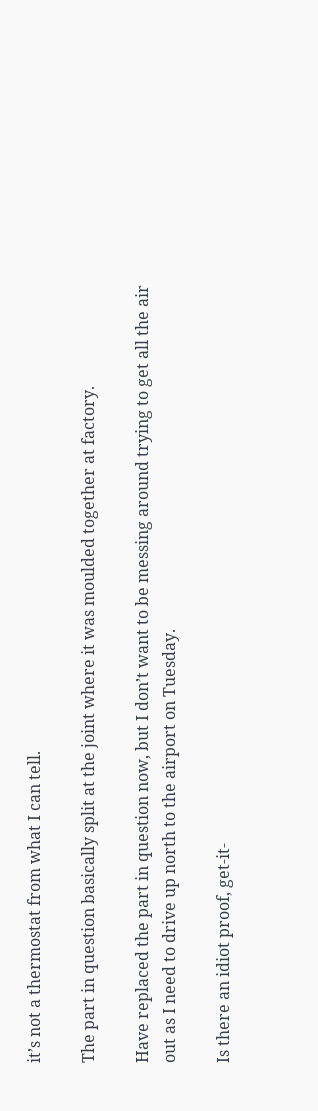it’s not a thermostat from what I can tell.

The part in question basically split at the joint where it was moulded together at factory.

Have replaced the part in question now, but I don’t want to be messing around trying to get all the air out as I need to drive up north to the airport on Tuesday.

Is there an idiot proof, get-it-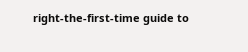right-the-first-time guide to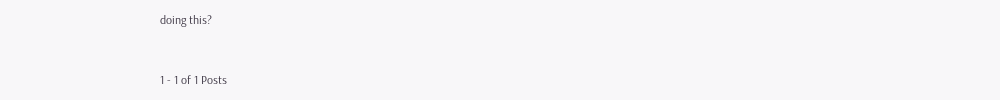doing this?


1 - 1 of 1 Posts